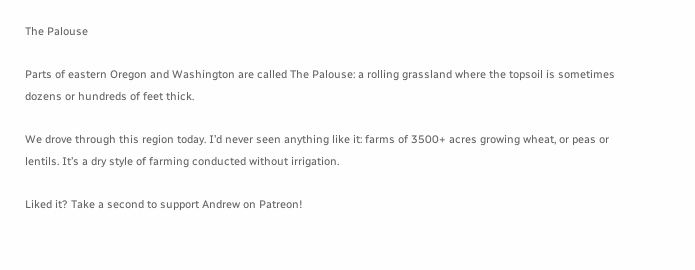The Palouse

Parts of eastern Oregon and Washington are called The Palouse: a rolling grassland where the topsoil is sometimes dozens or hundreds of feet thick.

We drove through this region today. I’d never seen anything like it: farms of 3500+ acres growing wheat, or peas or lentils. It’s a dry style of farming conducted without irrigation.

Liked it? Take a second to support Andrew on Patreon!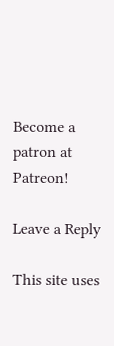Become a patron at Patreon!

Leave a Reply

This site uses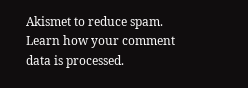Akismet to reduce spam. Learn how your comment data is processed.